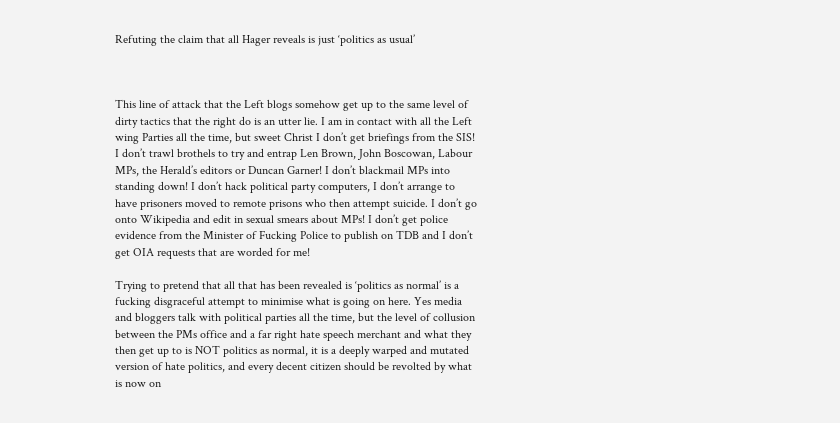Refuting the claim that all Hager reveals is just ‘politics as usual’



This line of attack that the Left blogs somehow get up to the same level of dirty tactics that the right do is an utter lie. I am in contact with all the Left wing Parties all the time, but sweet Christ I don’t get briefings from the SIS! I don’t trawl brothels to try and entrap Len Brown, John Boscowan, Labour MPs, the Herald’s editors or Duncan Garner! I don’t blackmail MPs into standing down! I don’t hack political party computers, I don’t arrange to have prisoners moved to remote prisons who then attempt suicide. I don’t go onto Wikipedia and edit in sexual smears about MPs! I don’t get police evidence from the Minister of Fucking Police to publish on TDB and I don’t get OIA requests that are worded for me!

Trying to pretend that all that has been revealed is ‘politics as normal’ is a fucking disgraceful attempt to minimise what is going on here. Yes media and bloggers talk with political parties all the time, but the level of collusion between the PMs office and a far right hate speech merchant and what they then get up to is NOT politics as normal, it is a deeply warped and mutated version of hate politics, and every decent citizen should be revolted by what is now on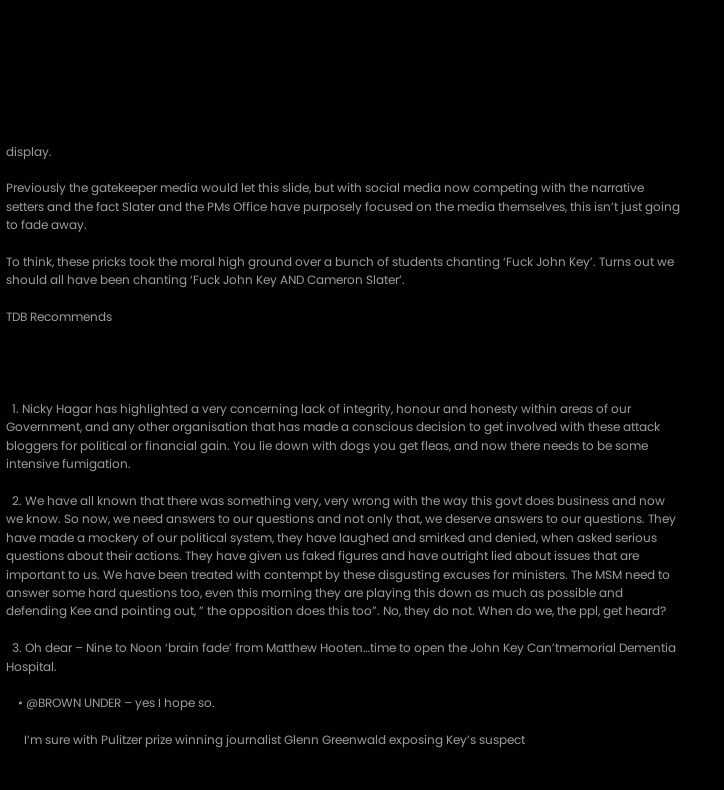display.

Previously the gatekeeper media would let this slide, but with social media now competing with the narrative setters and the fact Slater and the PMs Office have purposely focused on the media themselves, this isn’t just going to fade away.

To think, these pricks took the moral high ground over a bunch of students chanting ‘Fuck John Key’. Turns out we should all have been chanting ‘Fuck John Key AND Cameron Slater’.

TDB Recommends




  1. Nicky Hagar has highlighted a very concerning lack of integrity, honour and honesty within areas of our Government, and any other organisation that has made a conscious decision to get involved with these attack bloggers for political or financial gain. You lie down with dogs you get fleas, and now there needs to be some intensive fumigation.

  2. We have all known that there was something very, very wrong with the way this govt does business and now we know. So now, we need answers to our questions and not only that, we deserve answers to our questions. They have made a mockery of our political system, they have laughed and smirked and denied, when asked serious questions about their actions. They have given us faked figures and have outright lied about issues that are important to us. We have been treated with contempt by these disgusting excuses for ministers. The MSM need to answer some hard questions too, even this morning they are playing this down as much as possible and defending Kee and pointing out, ” the opposition does this too”. No, they do not. When do we, the ppl, get heard?

  3. Oh dear – Nine to Noon ‘brain fade’ from Matthew Hooten…time to open the John Key Can’tmemorial Dementia Hospital.

    • @BROWN UNDER – yes I hope so.

      I’m sure with Pulitzer prize winning journalist Glenn Greenwald exposing Key’s suspect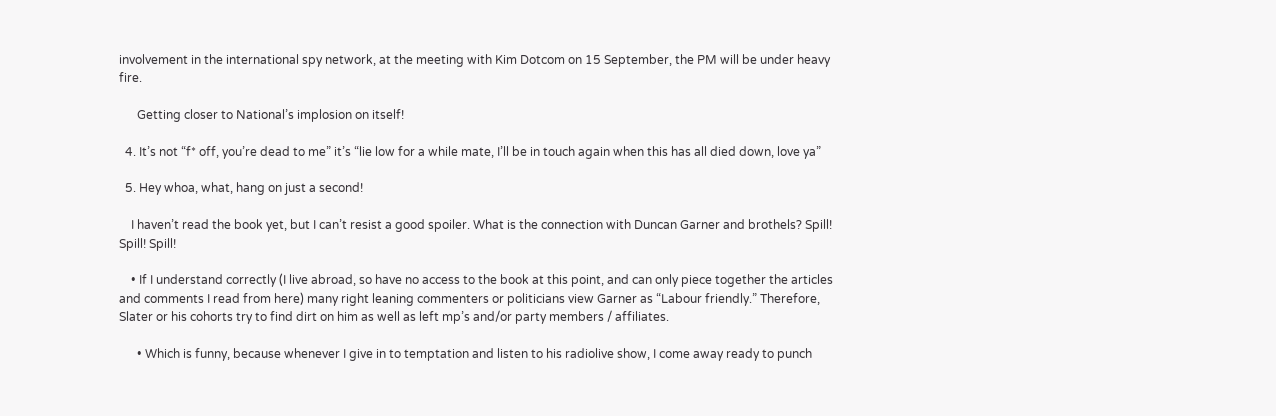involvement in the international spy network, at the meeting with Kim Dotcom on 15 September, the PM will be under heavy fire.

      Getting closer to National’s implosion on itself!

  4. It’s not “f* off, you’re dead to me” it’s “lie low for a while mate, I’ll be in touch again when this has all died down, love ya”

  5. Hey whoa, what, hang on just a second!

    I haven’t read the book yet, but I can’t resist a good spoiler. What is the connection with Duncan Garner and brothels? Spill! Spill! Spill!

    • If I understand correctly (I live abroad, so have no access to the book at this point, and can only piece together the articles and comments I read from here) many right leaning commenters or politicians view Garner as “Labour friendly.” Therefore, Slater or his cohorts try to find dirt on him as well as left mp’s and/or party members / affiliates.

      • Which is funny, because whenever I give in to temptation and listen to his radiolive show, I come away ready to punch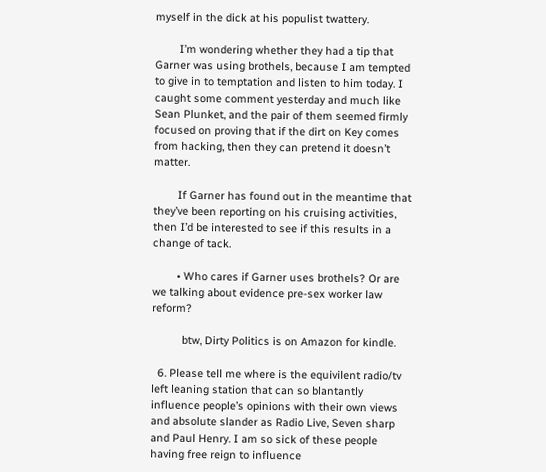myself in the dick at his populist twattery.

        I’m wondering whether they had a tip that Garner was using brothels, because I am tempted to give in to temptation and listen to him today. I caught some comment yesterday and much like Sean Plunket, and the pair of them seemed firmly focused on proving that if the dirt on Key comes from hacking, then they can pretend it doesn’t matter.

        If Garner has found out in the meantime that they’ve been reporting on his cruising activities, then I’d be interested to see if this results in a change of tack.

        • Who cares if Garner uses brothels? Or are we talking about evidence pre-sex worker law reform?

          btw, Dirty Politics is on Amazon for kindle.

  6. Please tell me where is the equivilent radio/tv left leaning station that can so blantantly influence people’s opinions with their own views and absolute slander as Radio Live, Seven sharp and Paul Henry. I am so sick of these people having free reign to influence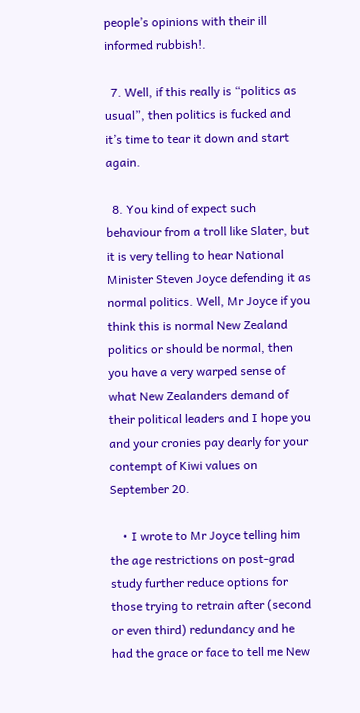people’s opinions with their ill informed rubbish!.

  7. Well, if this really is “politics as usual”, then politics is fucked and it’s time to tear it down and start again.

  8. You kind of expect such behaviour from a troll like Slater, but it is very telling to hear National Minister Steven Joyce defending it as normal politics. Well, Mr Joyce if you think this is normal New Zealand politics or should be normal, then you have a very warped sense of what New Zealanders demand of their political leaders and I hope you and your cronies pay dearly for your contempt of Kiwi values on September 20.

    • I wrote to Mr Joyce telling him the age restrictions on post-grad study further reduce options for those trying to retrain after (second or even third) redundancy and he had the grace or face to tell me New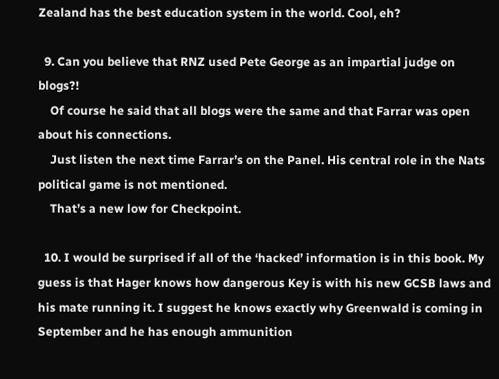Zealand has the best education system in the world. Cool, eh?

  9. Can you believe that RNZ used Pete George as an impartial judge on blogs?!
    Of course he said that all blogs were the same and that Farrar was open about his connections.
    Just listen the next time Farrar’s on the Panel. His central role in the Nats political game is not mentioned.
    That’s a new low for Checkpoint.

  10. I would be surprised if all of the ‘hacked’ information is in this book. My guess is that Hager knows how dangerous Key is with his new GCSB laws and his mate running it. I suggest he knows exactly why Greenwald is coming in September and he has enough ammunition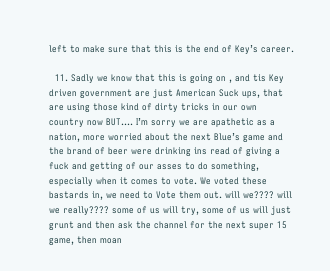left to make sure that this is the end of Key’s career.

  11. Sadly we know that this is going on , and tis Key driven government are just American Suck ups, that are using those kind of dirty tricks in our own country now BUT…. I’m sorry we are apathetic as a nation, more worried about the next Blue’s game and the brand of beer were drinking ins read of giving a fuck and getting of our asses to do something, especially when it comes to vote. We voted these bastards in, we need to Vote them out. will we???? will we really???? some of us will try, some of us will just grunt and then ask the channel for the next super 15 game, then moan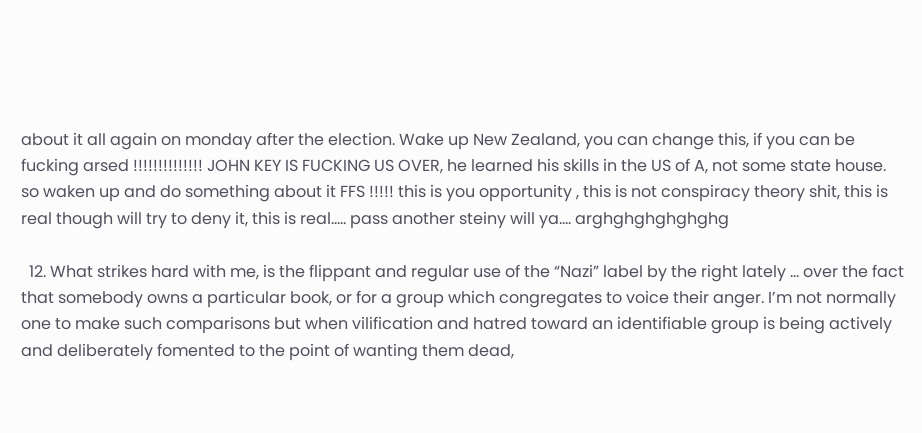about it all again on monday after the election. Wake up New Zealand, you can change this, if you can be fucking arsed !!!!!!!!!!!!!! JOHN KEY IS FUCKING US OVER, he learned his skills in the US of A, not some state house. so waken up and do something about it FFS !!!!! this is you opportunity , this is not conspiracy theory shit, this is real though will try to deny it, this is real….. pass another steiny will ya…. arghghghghghghg

  12. What strikes hard with me, is the flippant and regular use of the “Nazi” label by the right lately … over the fact that somebody owns a particular book, or for a group which congregates to voice their anger. I’m not normally one to make such comparisons but when vilification and hatred toward an identifiable group is being actively and deliberately fomented to the point of wanting them dead,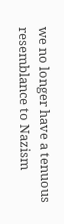we no longer have a tenuous resemblance to Nazism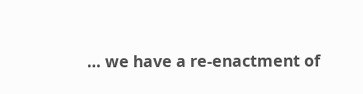… we have a re-enactment of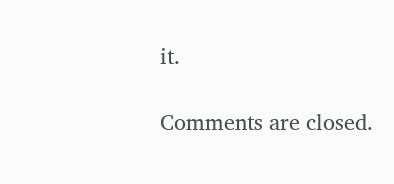it.

Comments are closed.